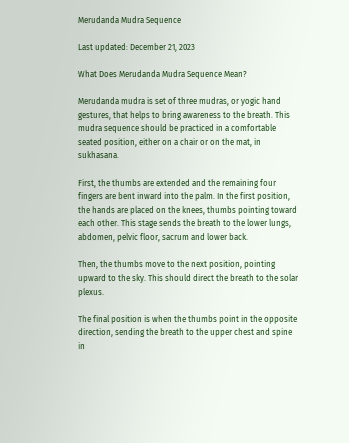Merudanda Mudra Sequence

Last updated: December 21, 2023

What Does Merudanda Mudra Sequence Mean?

Merudanda mudra is set of three mudras, or yogic hand gestures, that helps to bring awareness to the breath. This mudra sequence should be practiced in a comfortable seated position, either on a chair or on the mat, in sukhasana.

First, the thumbs are extended and the remaining four fingers are bent inward into the palm. In the first position, the hands are placed on the knees, thumbs pointing toward each other. This stage sends the breath to the lower lungs, abdomen, pelvic floor, sacrum and lower back.

Then, the thumbs move to the next position, pointing upward to the sky. This should direct the breath to the solar plexus.

The final position is when the thumbs point in the opposite direction, sending the breath to the upper chest and spine in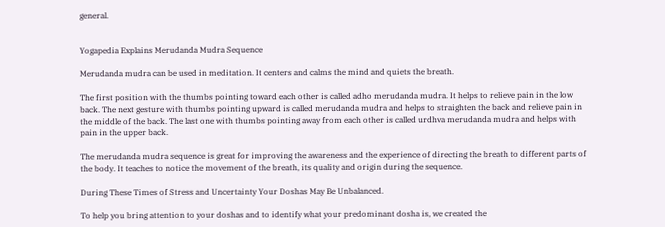general.


Yogapedia Explains Merudanda Mudra Sequence

Merudanda mudra can be used in meditation. It centers and calms the mind and quiets the breath.

The first position with the thumbs pointing toward each other is called adho merudanda mudra. It helps to relieve pain in the low back. The next gesture with thumbs pointing upward is called merudanda mudra and helps to straighten the back and relieve pain in the middle of the back. The last one with thumbs pointing away from each other is called urdhva merudanda mudra and helps with pain in the upper back.

The merudanda mudra sequence is great for improving the awareness and the experience of directing the breath to different parts of the body. It teaches to notice the movement of the breath, its quality and origin during the sequence.

During These Times of Stress and Uncertainty Your Doshas May Be Unbalanced.

To help you bring attention to your doshas and to identify what your predominant dosha is, we created the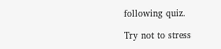following quiz.

Try not to stress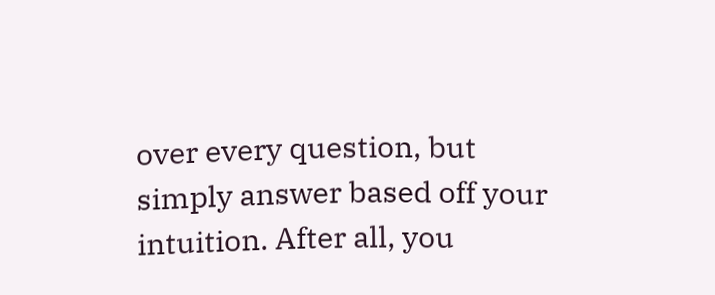over every question, but simply answer based off your intuition. After all, you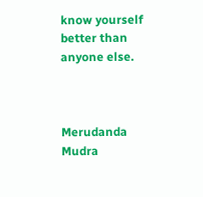know yourself better than anyone else.



Merudanda Mudra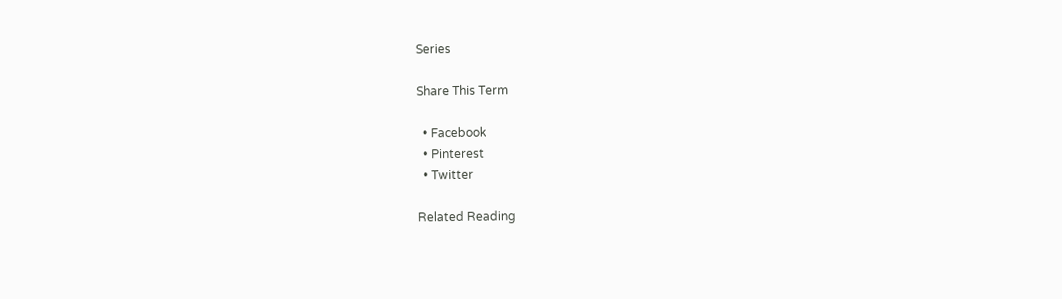Series

Share This Term

  • Facebook
  • Pinterest
  • Twitter

Related Reading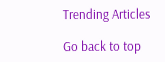Trending Articles

Go back to top